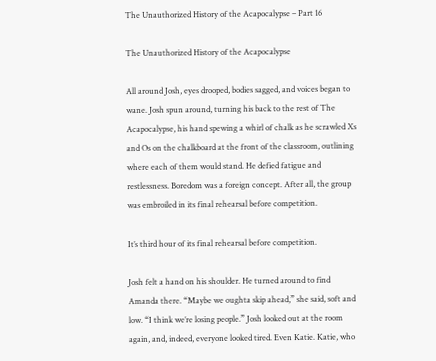The Unauthorized History of the Acapocalypse – Part 16

The Unauthorized History of the Acapocalypse

All around Josh, eyes drooped, bodies sagged, and voices began to wane. Josh spun around, turning his back to the rest of The Acapocalypse, his hand spewing a whirl of chalk as he scrawled Xs and Os on the chalkboard at the front of the classroom, outlining where each of them would stand. He defied fatigue and restlessness. Boredom was a foreign concept. After all, the group was embroiled in its final rehearsal before competition.

It’s third hour of its final rehearsal before competition.

Josh felt a hand on his shoulder. He turned around to find Amanda there. “Maybe we oughta skip ahead,” she said, soft and low. “I think we’re losing people.” Josh looked out at the room again, and, indeed, everyone looked tired. Even Katie. Katie, who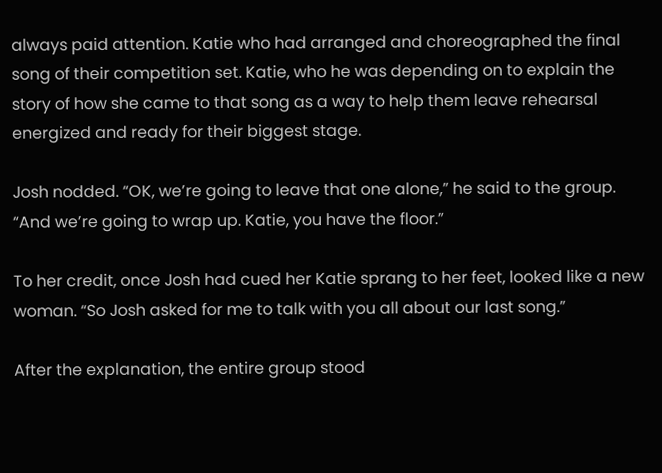always paid attention. Katie who had arranged and choreographed the final song of their competition set. Katie, who he was depending on to explain the story of how she came to that song as a way to help them leave rehearsal energized and ready for their biggest stage.

Josh nodded. “OK, we’re going to leave that one alone,” he said to the group. “And we’re going to wrap up. Katie, you have the floor.”

To her credit, once Josh had cued her Katie sprang to her feet, looked like a new woman. “So Josh asked for me to talk with you all about our last song.”

After the explanation, the entire group stood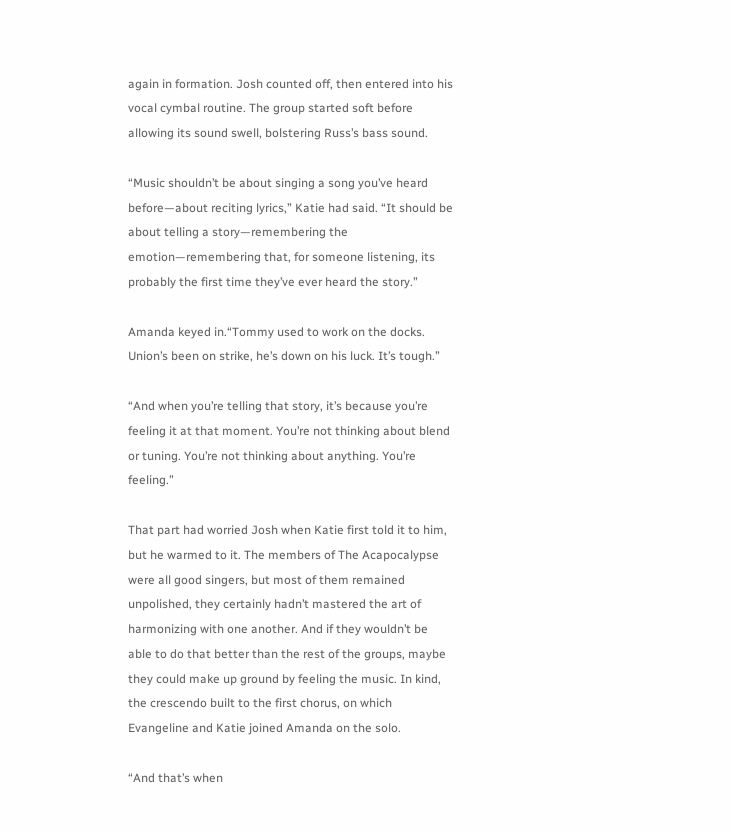again in formation. Josh counted off, then entered into his vocal cymbal routine. The group started soft before allowing its sound swell, bolstering Russ’s bass sound.

“Music shouldn’t be about singing a song you’ve heard before—about reciting lyrics,” Katie had said. “It should be about telling a story—remembering the emotion—remembering that, for someone listening, its probably the first time they’ve ever heard the story.”

Amanda keyed in.“Tommy used to work on the docks. Union’s been on strike, he’s down on his luck. It’s tough.”

“And when you’re telling that story, it’s because you’re feeling it at that moment. You’re not thinking about blend or tuning. You’re not thinking about anything. You’re feeling.”

That part had worried Josh when Katie first told it to him, but he warmed to it. The members of The Acapocalypse were all good singers, but most of them remained unpolished, they certainly hadn’t mastered the art of harmonizing with one another. And if they wouldn’t be able to do that better than the rest of the groups, maybe they could make up ground by feeling the music. In kind, the crescendo built to the first chorus, on which Evangeline and Katie joined Amanda on the solo.

“And that’s when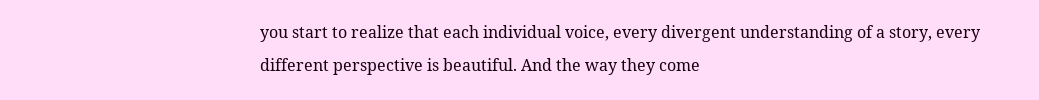you start to realize that each individual voice, every divergent understanding of a story, every different perspective is beautiful. And the way they come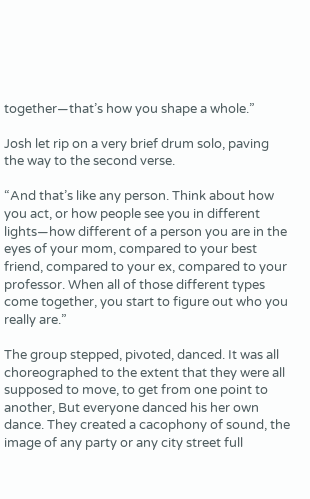together—that’s how you shape a whole.”

Josh let rip on a very brief drum solo, paving the way to the second verse.

“And that’s like any person. Think about how you act, or how people see you in different lights—how different of a person you are in the eyes of your mom, compared to your best friend, compared to your ex, compared to your professor. When all of those different types come together, you start to figure out who you really are.”

The group stepped, pivoted, danced. It was all choreographed to the extent that they were all supposed to move, to get from one point to another, But everyone danced his her own dance. They created a cacophony of sound, the image of any party or any city street full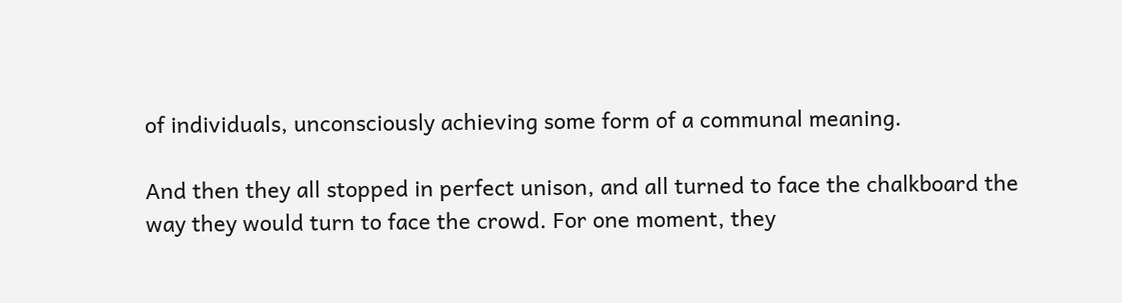of individuals, unconsciously achieving some form of a communal meaning.

And then they all stopped in perfect unison, and all turned to face the chalkboard the way they would turn to face the crowd. For one moment, they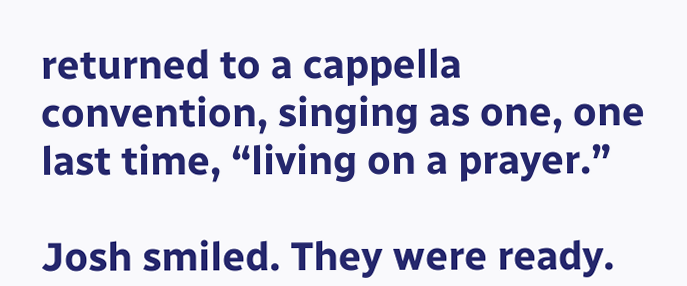returned to a cappella convention, singing as one, one last time, “living on a prayer.”

Josh smiled. They were ready.